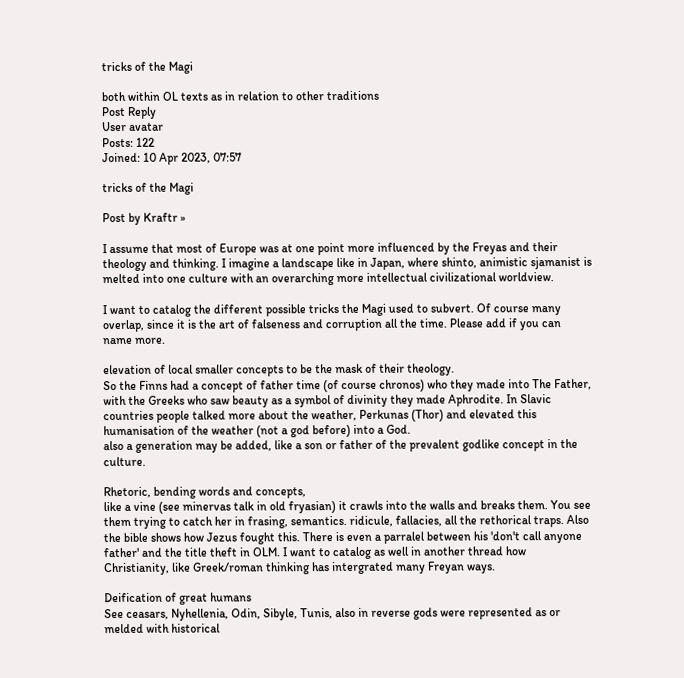tricks of the Magi

both within OL texts as in relation to other traditions
Post Reply
User avatar
Posts: 122
Joined: 10 Apr 2023, 07:57

tricks of the Magi

Post by Kraftr »

I assume that most of Europe was at one point more influenced by the Freyas and their theology and thinking. I imagine a landscape like in Japan, where shinto, animistic sjamanist is melted into one culture with an overarching more intellectual civilizational worldview.

I want to catalog the different possible tricks the Magi used to subvert. Of course many overlap, since it is the art of falseness and corruption all the time. Please add if you can name more.

elevation of local smaller concepts to be the mask of their theology.
So the Finns had a concept of father time (of course chronos) who they made into The Father, with the Greeks who saw beauty as a symbol of divinity they made Aphrodite. In Slavic countries people talked more about the weather, Perkunas (Thor) and elevated this humanisation of the weather (not a god before) into a God.
also a generation may be added, like a son or father of the prevalent godlike concept in the culture.

Rhetoric, bending words and concepts,
like a vine (see minervas talk in old fryasian) it crawls into the walls and breaks them. You see them trying to catch her in frasing, semantics. ridicule, fallacies, all the rethorical traps. Also the bible shows how Jezus fought this. There is even a parralel between his 'don't call anyone father' and the title theft in OLM. I want to catalog as well in another thread how Christianity, like Greek/roman thinking has intergrated many Freyan ways.

Deification of great humans
See ceasars, Nyhellenia, Odin, Sibyle, Tunis, also in reverse gods were represented as or melded with historical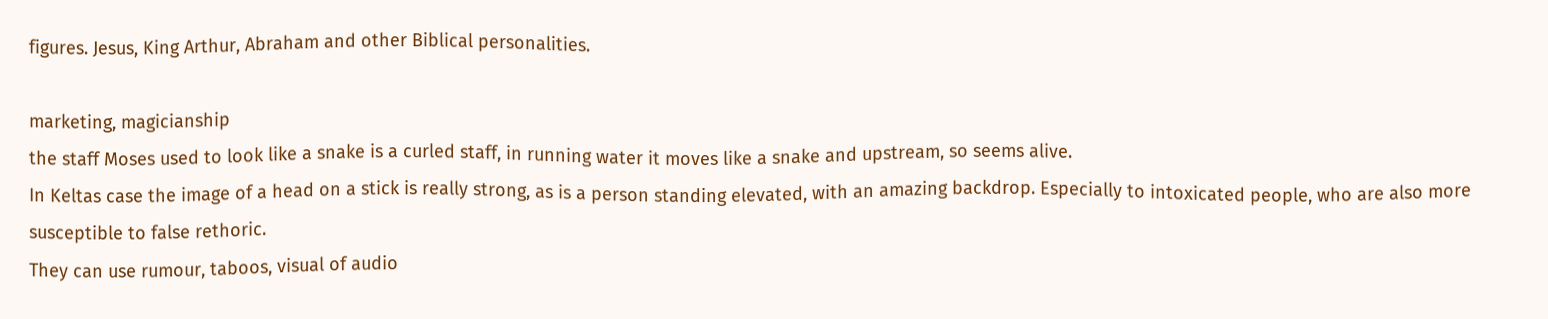figures. Jesus, King Arthur, Abraham and other Biblical personalities.

marketing, magicianship
the staff Moses used to look like a snake is a curled staff, in running water it moves like a snake and upstream, so seems alive.
In Keltas case the image of a head on a stick is really strong, as is a person standing elevated, with an amazing backdrop. Especially to intoxicated people, who are also more susceptible to false rethoric.
They can use rumour, taboos, visual of audio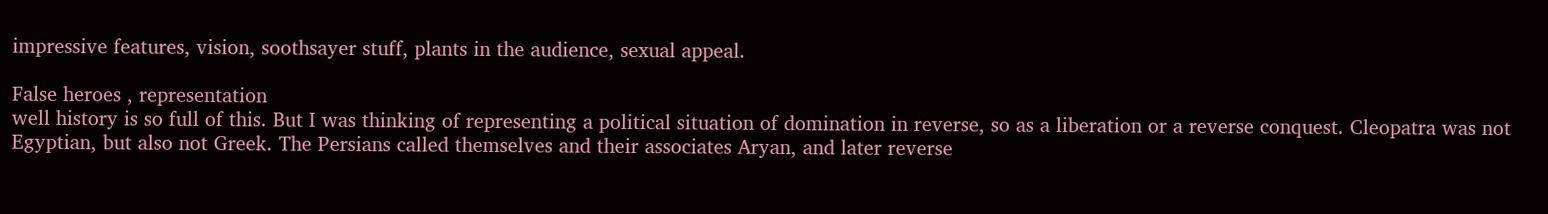impressive features, vision, soothsayer stuff, plants in the audience, sexual appeal.

False heroes , representation
well history is so full of this. But I was thinking of representing a political situation of domination in reverse, so as a liberation or a reverse conquest. Cleopatra was not Egyptian, but also not Greek. The Persians called themselves and their associates Aryan, and later reverse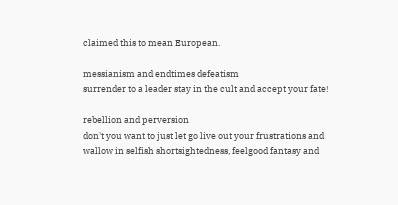claimed this to mean European.

messianism and endtimes defeatism
surrender to a leader stay in the cult and accept your fate!

rebellion and perversion
don't you want to just let go live out your frustrations and wallow in selfish shortsightedness, feelgood fantasy and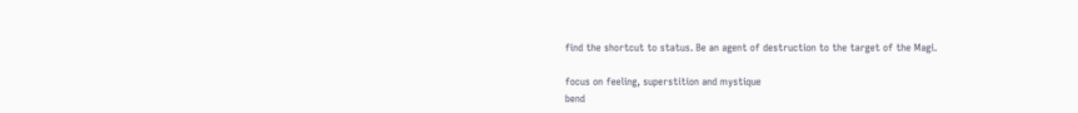find the shortcut to status. Be an agent of destruction to the target of the Magi.

focus on feeling, superstition and mystique
bend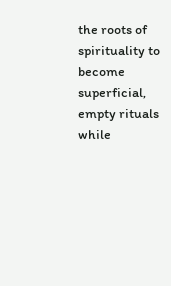the roots of spirituality to become superficial, empty rituals while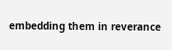embedding them in reverance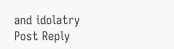and idolatry
Post Reply